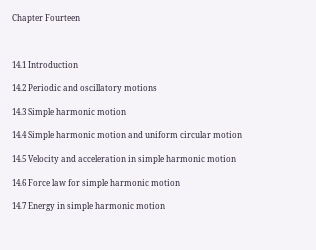Chapter Fourteen



14.1 Introduction

14.2 Periodic and oscillatory motions

14.3 Simple harmonic motion

14.4 Simple harmonic motion and uniform circular motion

14.5 Velocity and acceleration in simple harmonic motion

14.6 Force law for simple harmonic motion

14.7 Energy in simple harmonic motion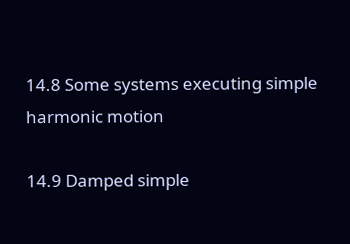14.8 Some systems executing simple harmonic motion

14.9 Damped simple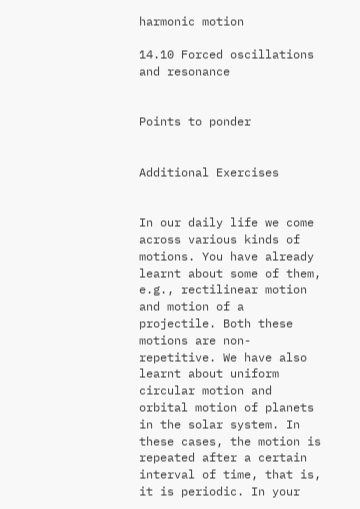harmonic motion

14.10 Forced oscillations and resonance


Points to ponder


Additional Exercises


In our daily life we come across various kinds of motions. You have already learnt about some of them, e.g., rectilinear motion and motion of a projectile. Both these motions are non-repetitive. We have also learnt about uniform circular motion and orbital motion of planets in the solar system. In these cases, the motion is repeated after a certain interval of time, that is, it is periodic. In your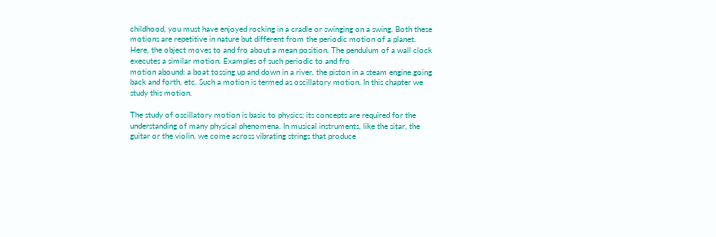childhood, you must have enjoyed rocking in a cradle or swinging on a swing. Both these motions are repetitive in nature but different from the periodic motion of a planet. Here, the object moves to and fro about a mean position. The pendulum of a wall clock executes a similar motion. Examples of such periodic to and fro
motion abound: a boat tossing up and down in a river, the piston in a steam engine going back and forth, etc. Such a motion is termed as oscillatory motion. In this chapter we study this motion.

The study of oscillatory motion is basic to physics; its concepts are required for the understanding of many physical phenomena. In musical instruments, like the sitar, the guitar or the violin, we come across vibrating strings that produce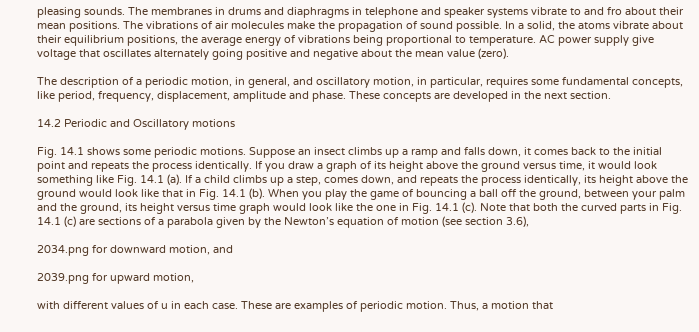pleasing sounds. The membranes in drums and diaphragms in telephone and speaker systems vibrate to and fro about their mean positions. The vibrations of air molecules make the propagation of sound possible. In a solid, the atoms vibrate about their equilibrium positions, the average energy of vibrations being proportional to temperature. AC power supply give voltage that oscillates alternately going positive and negative about the mean value (zero).

The description of a periodic motion, in general, and oscillatory motion, in particular, requires some fundamental concepts, like period, frequency, displacement, amplitude and phase. These concepts are developed in the next section.

14.2 Periodic and Oscillatory motions

Fig. 14.1 shows some periodic motions. Suppose an insect climbs up a ramp and falls down, it comes back to the initial point and repeats the process identically. If you draw a graph of its height above the ground versus time, it would look something like Fig. 14.1 (a). If a child climbs up a step, comes down, and repeats the process identically, its height above the ground would look like that in Fig. 14.1 (b). When you play the game of bouncing a ball off the ground, between your palm and the ground, its height versus time graph would look like the one in Fig. 14.1 (c). Note that both the curved parts in Fig. 14.1 (c) are sections of a parabola given by the Newton’s equation of motion (see section 3.6),

2034.png for downward motion, and

2039.png for upward motion,

with different values of u in each case. These are examples of periodic motion. Thus, a motion that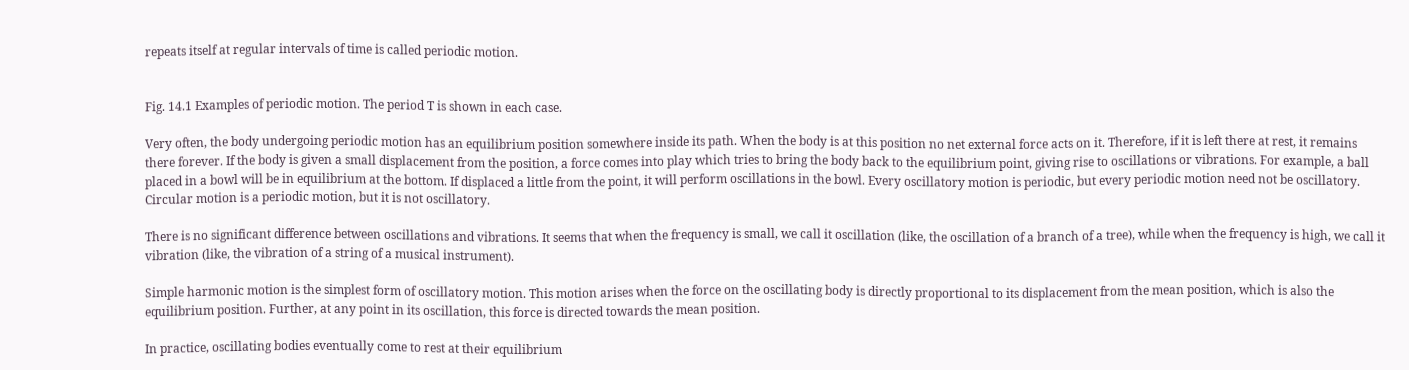repeats itself at regular intervals of time is called periodic motion.


Fig. 14.1 Examples of periodic motion. The period T is shown in each case.

Very often, the body undergoing periodic motion has an equilibrium position somewhere inside its path. When the body is at this position no net external force acts on it. Therefore, if it is left there at rest, it remains there forever. If the body is given a small displacement from the position, a force comes into play which tries to bring the body back to the equilibrium point, giving rise to oscillations or vibrations. For example, a ball placed in a bowl will be in equilibrium at the bottom. If displaced a little from the point, it will perform oscillations in the bowl. Every oscillatory motion is periodic, but every periodic motion need not be oscillatory. Circular motion is a periodic motion, but it is not oscillatory.

There is no significant difference between oscillations and vibrations. It seems that when the frequency is small, we call it oscillation (like, the oscillation of a branch of a tree), while when the frequency is high, we call it vibration (like, the vibration of a string of a musical instrument).

Simple harmonic motion is the simplest form of oscillatory motion. This motion arises when the force on the oscillating body is directly proportional to its displacement from the mean position, which is also the equilibrium position. Further, at any point in its oscillation, this force is directed towards the mean position.

In practice, oscillating bodies eventually come to rest at their equilibrium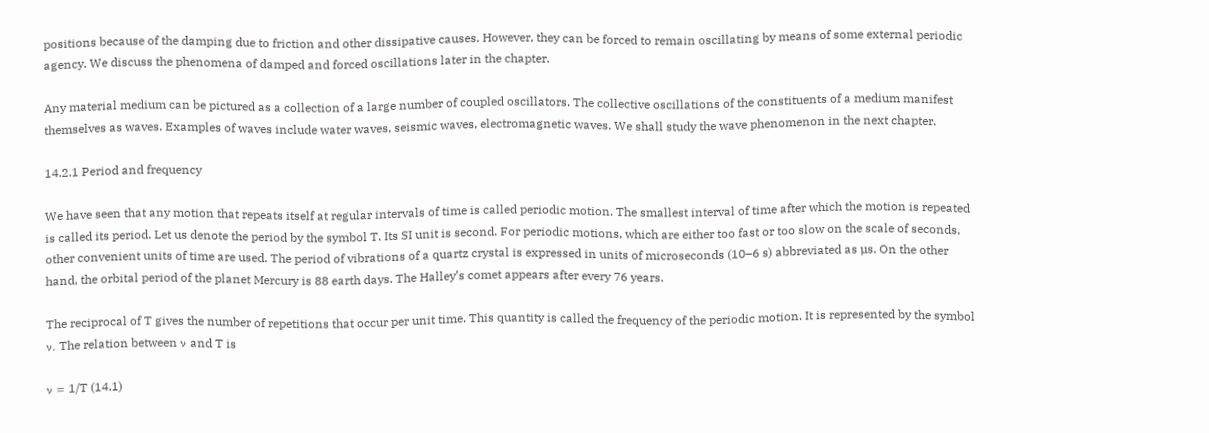positions because of the damping due to friction and other dissipative causes. However, they can be forced to remain oscillating by means of some external periodic agency. We discuss the phenomena of damped and forced oscillations later in the chapter.

Any material medium can be pictured as a collection of a large number of coupled oscillators. The collective oscillations of the constituents of a medium manifest themselves as waves. Examples of waves include water waves, seismic waves, electromagnetic waves. We shall study the wave phenomenon in the next chapter.

14.2.1 Period and frequency

We have seen that any motion that repeats itself at regular intervals of time is called periodic motion. The smallest interval of time after which the motion is repeated is called its period. Let us denote the period by the symbol T. Its SI unit is second. For periodic motions, which are either too fast or too slow on the scale of seconds, other convenient units of time are used. The period of vibrations of a quartz crystal is expressed in units of microseconds (10–6 s) abbreviated as µs. On the other hand, the orbital period of the planet Mercury is 88 earth days. The Halley’s comet appears after every 76 years.

The reciprocal of T gives the number of repetitions that occur per unit time. This quantity is called the frequency of the periodic motion. It is represented by the symbol ν. The relation between ν and T is

ν = 1/T (14.1)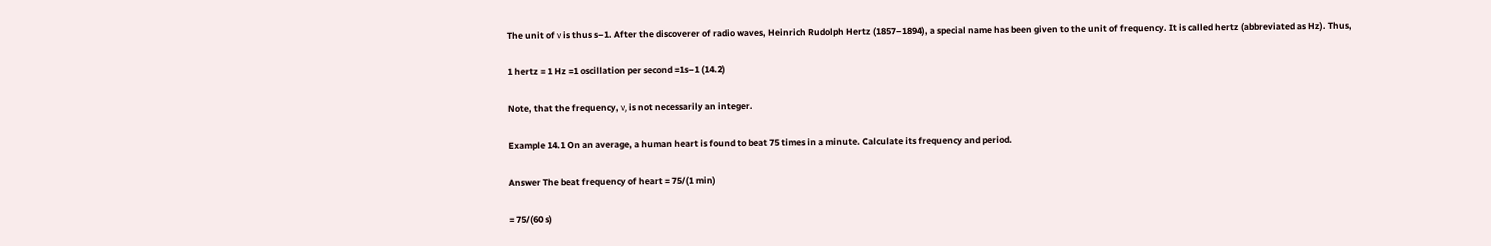The unit of ν is thus s–1. After the discoverer of radio waves, Heinrich Rudolph Hertz (1857–1894), a special name has been given to the unit of frequency. It is called hertz (abbreviated as Hz). Thus,

1 hertz = 1 Hz =1 oscillation per second =1s–1 (14.2)

Note, that the frequency, ν, is not necessarily an integer.

Example 14.1 On an average, a human heart is found to beat 75 times in a minute. Calculate its frequency and period.

Answer The beat frequency of heart = 75/(1 min)

= 75/(60 s)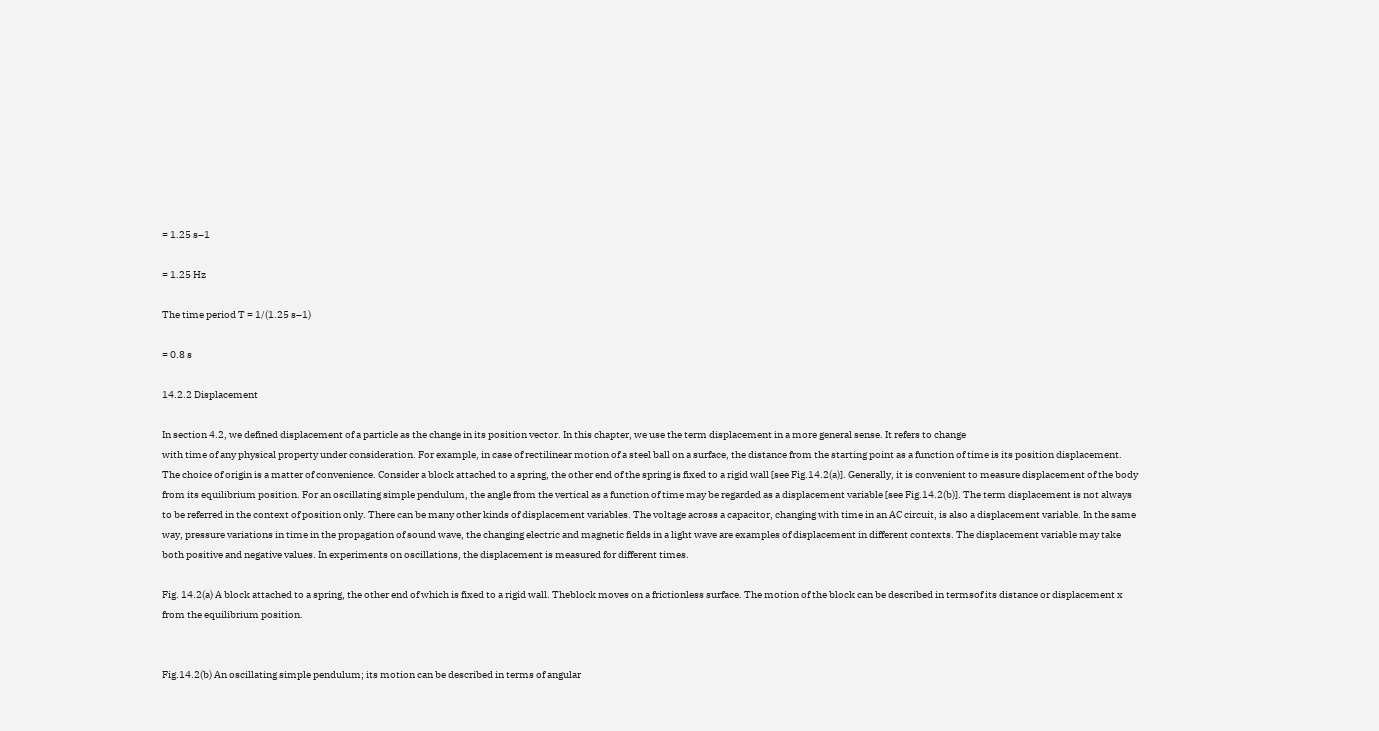= 1.25 s–1

= 1.25 Hz

The time period T = 1/(1.25 s–1)

= 0.8 s

14.2.2 Displacement

In section 4.2, we defined displacement of a particle as the change in its position vector. In this chapter, we use the term displacement in a more general sense. It refers to change
with time of any physical property under consideration. For example, in case of rectilinear motion of a steel ball on a surface, the distance from the starting point as a function of time is its position displacement. The choice of origin is a matter of convenience. Consider a block attached to a spring, the other end of the spring is fixed to a rigid wall [see Fig.14.2(a)]. Generally, it is convenient to measure displacement of the body from its equilibrium position. For an oscillating simple pendulum, the angle from the vertical as a function of time may be regarded as a displacement variable [see Fig.14.2(b)]. The term displacement is not always to be referred in the context of position only. There can be many other kinds of displacement variables. The voltage across a capacitor, changing with time in an AC circuit, is also a displacement variable. In the same way, pressure variations in time in the propagation of sound wave, the changing electric and magnetic fields in a light wave are examples of displacement in different contexts. The displacement variable may take both positive and negative values. In experiments on oscillations, the displacement is measured for different times.

Fig. 14.2(a) A block attached to a spring, the other end of which is fixed to a rigid wall. Theblock moves on a frictionless surface. The motion of the block can be described in termsof its distance or displacement x from the equilibrium position.


Fig.14.2(b) An oscillating simple pendulum; its motion can be described in terms of angular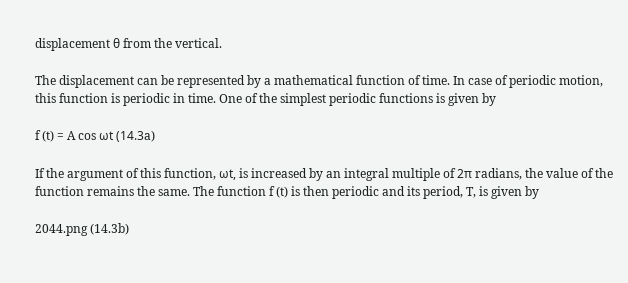displacement θ from the vertical.

The displacement can be represented by a mathematical function of time. In case of periodic motion, this function is periodic in time. One of the simplest periodic functions is given by

f (t) = A cos ωt (14.3a)

If the argument of this function, ωt, is increased by an integral multiple of 2π radians, the value of the function remains the same. The function f (t) is then periodic and its period, T, is given by

2044.png (14.3b)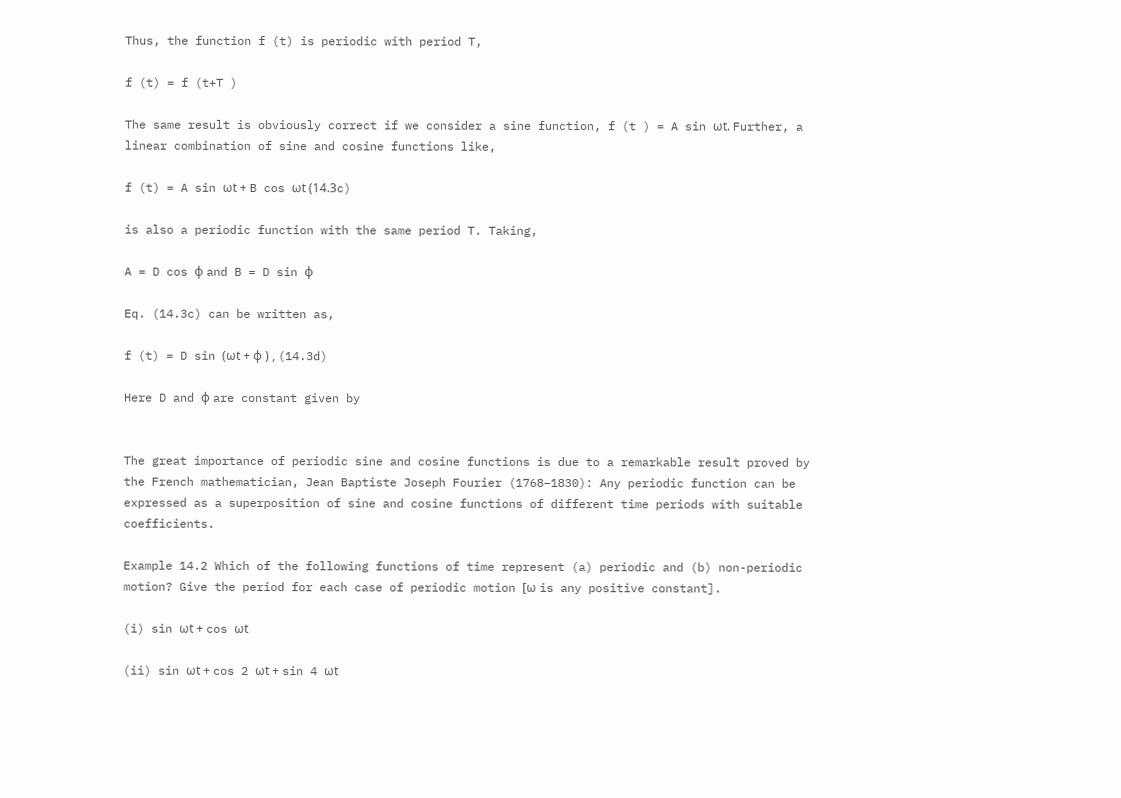Thus, the function f (t) is periodic with period T,

f (t) = f (t+T )

The same result is obviously correct if we consider a sine function, f (t ) = A sin ωt. Further, a linear combination of sine and cosine functions like,

f (t) = A sin ωt + B cos ωt (14.3c)

is also a periodic function with the same period T. Taking,

A = D cos φ and B = D sin φ

Eq. (14.3c) can be written as,

f (t) = D sin (ωt + φ ) , (14.3d)

Here D and φ are constant given by


The great importance of periodic sine and cosine functions is due to a remarkable result proved by the French mathematician, Jean Baptiste Joseph Fourier (1768–1830): Any periodic function can be expressed as a superposition of sine and cosine functions of different time periods with suitable coefficients.

Example 14.2 Which of the following functions of time represent (a) periodic and (b) non-periodic motion? Give the period for each case of periodic motion [ω is any positive constant].

(i) sin ωt + cos ωt

(ii) sin ωt + cos 2 ωt + sin 4 ωt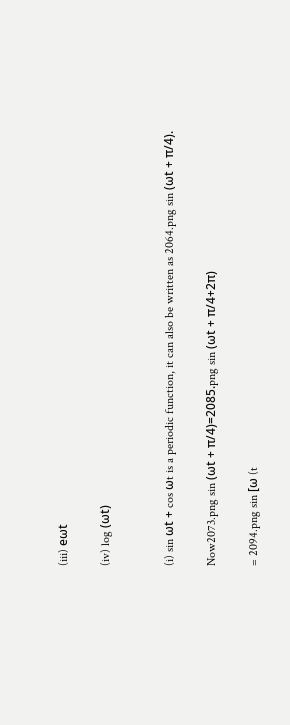(iii) eωt

(iv) log (ωt)


(i) sin ωt + cos ωt is a periodic function, it can also be written as 2064.png sin (ωt + π/4).

Now2073.png sin (ωt + π/4)=2085.png sin (ωt + π/4+2π)

= 2094.png sin [ω (t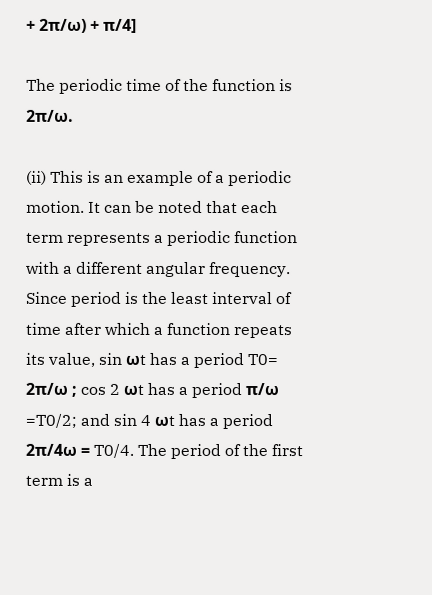+ 2π/ω) + π/4]

The periodic time of the function is 2π/ω.

(ii) This is an example of a periodic motion. It can be noted that each term represents a periodic function with a different angular frequency. Since period is the least interval of time after which a function repeats its value, sin ωt has a period T0= 2π/ω ; cos 2 ωt has a period π/ω =T0/2; and sin 4 ωt has a period 2π/4ω = T0/4. The period of the first term is a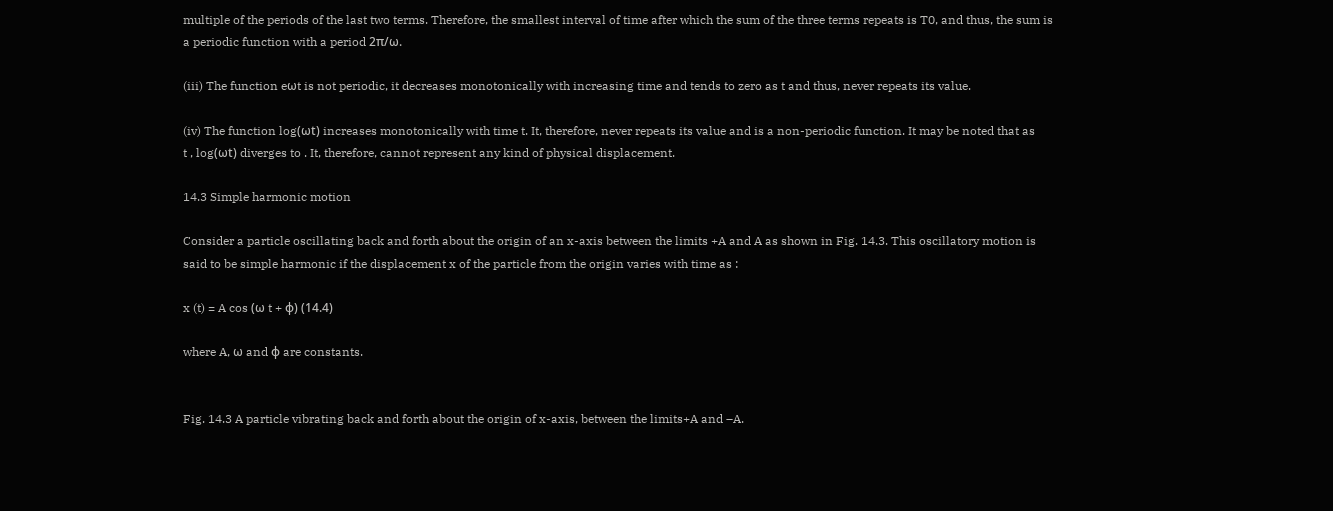multiple of the periods of the last two terms. Therefore, the smallest interval of time after which the sum of the three terms repeats is T0, and thus, the sum is a periodic function with a period 2π/ω.

(iii) The function eωt is not periodic, it decreases monotonically with increasing time and tends to zero as t and thus, never repeats its value.

(iv) The function log(ωt) increases monotonically with time t. It, therefore, never repeats its value and is a non-periodic function. It may be noted that as
t , log(ωt) diverges to . It, therefore, cannot represent any kind of physical displacement.

14.3 Simple harmonic motion

Consider a particle oscillating back and forth about the origin of an x-axis between the limits +A and A as shown in Fig. 14.3. This oscillatory motion is said to be simple harmonic if the displacement x of the particle from the origin varies with time as :

x (t) = A cos (ω t + φ) (14.4)

where A, ω and φ are constants.


Fig. 14.3 A particle vibrating back and forth about the origin of x-axis, between the limits+A and –A.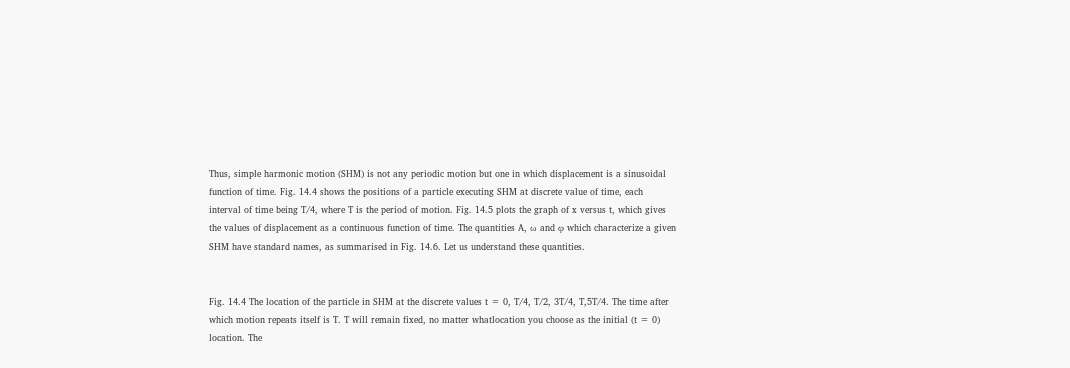Thus, simple harmonic motion (SHM) is not any periodic motion but one in which displacement is a sinusoidal function of time. Fig. 14.4 shows the positions of a particle executing SHM at discrete value of time, each interval of time being T/4, where T is the period of motion. Fig. 14.5 plots the graph of x versus t, which gives the values of displacement as a continuous function of time. The quantities A, ω and φ which characterize a given SHM have standard names, as summarised in Fig. 14.6. Let us understand these quantities.


Fig. 14.4 The location of the particle in SHM at the discrete values t = 0, T/4, T/2, 3T/4, T,5T/4. The time after which motion repeats itself is T. T will remain fixed, no matter whatlocation you choose as the initial (t = 0) location. The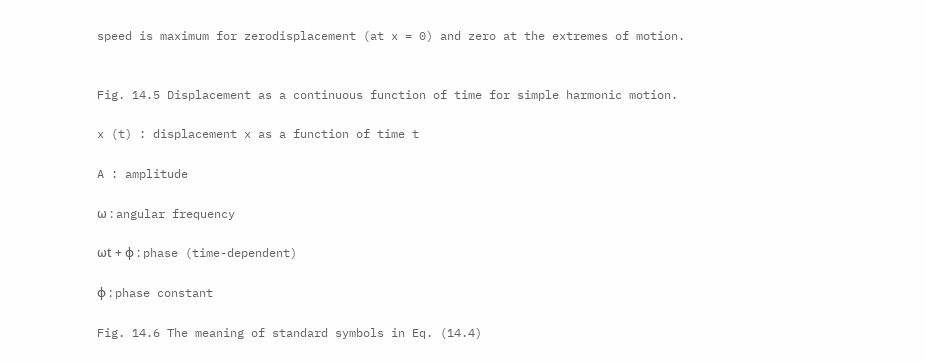speed is maximum for zerodisplacement (at x = 0) and zero at the extremes of motion.


Fig. 14.5 Displacement as a continuous function of time for simple harmonic motion.

x (t) : displacement x as a function of time t

A : amplitude

ω : angular frequency

ωt + φ : phase (time-dependent)

φ : phase constant

Fig. 14.6 The meaning of standard symbols in Eq. (14.4)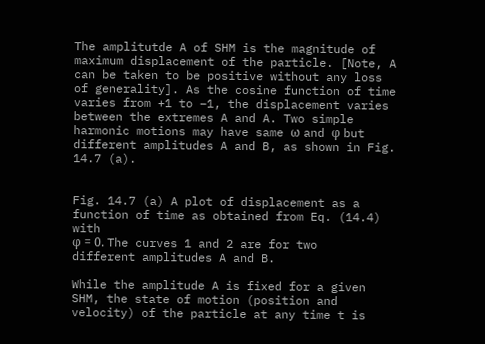The amplitutde A of SHM is the magnitude of maximum displacement of the particle. [Note, A can be taken to be positive without any loss of generality]. As the cosine function of time varies from +1 to –1, the displacement varies between the extremes A and A. Two simple harmonic motions may have same ω and φ but different amplitudes A and B, as shown in Fig. 14.7 (a).


Fig. 14.7 (a) A plot of displacement as a function of time as obtained from Eq. (14.4) with
φ = 0. The curves 1 and 2 are for two different amplitudes A and B.

While the amplitude A is fixed for a given SHM, the state of motion (position and velocity) of the particle at any time t is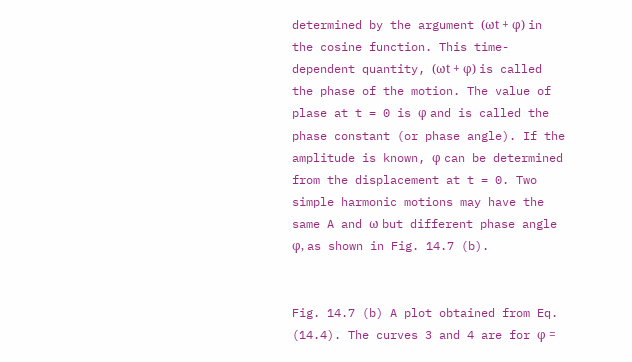determined by the argument (ωt + φ) in the cosine function. This time-dependent quantity, (ωt + φ) is called the phase of the motion. The value of plase at t = 0 is φ and is called the phase constant (or phase angle). If the amplitude is known, φ can be determined from the displacement at t = 0. Two simple harmonic motions may have the same A and ω but different phase angle φ, as shown in Fig. 14.7 (b).


Fig. 14.7 (b) A plot obtained from Eq. (14.4). The curves 3 and 4 are for φ =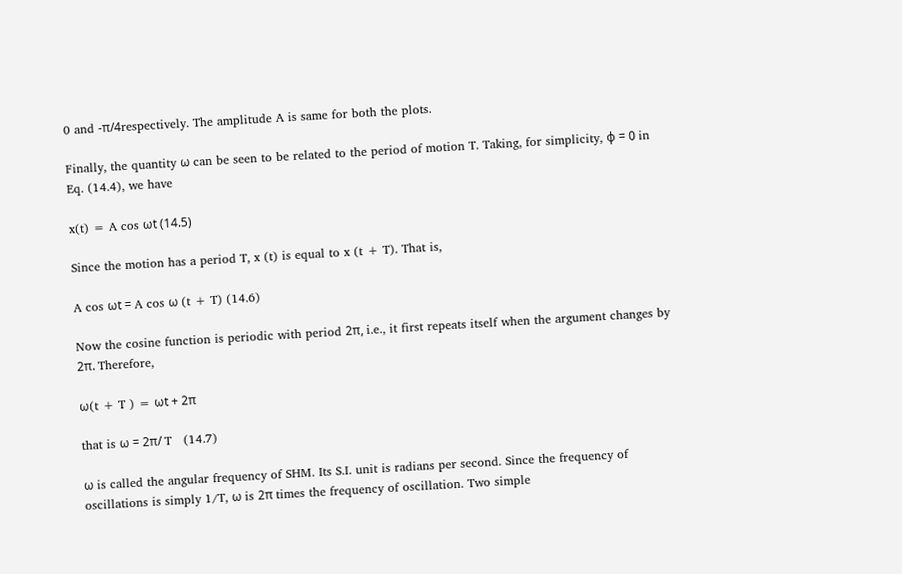0 and -π/4respectively. The amplitude A is same for both the plots.

Finally, the quantity ω can be seen to be related to the period of motion T. Taking, for simplicity, φ = 0 in Eq. (14.4), we have

x(t) = A cos ωt (14.5)

Since the motion has a period T, x (t) is equal to x (t + T). That is,

A cos ωt = A cos ω (t + T) (14.6)

Now the cosine function is periodic with period 2π, i.e., it first repeats itself when the argument changes by 2π. Therefore,

ω(t + T ) = ωt + 2π

that is ω = 2π/ T   (14.7)

ω is called the angular frequency of SHM. Its S.I. unit is radians per second. Since the frequency of oscillations is simply 1/T, ω is 2π times the frequency of oscillation. Two simple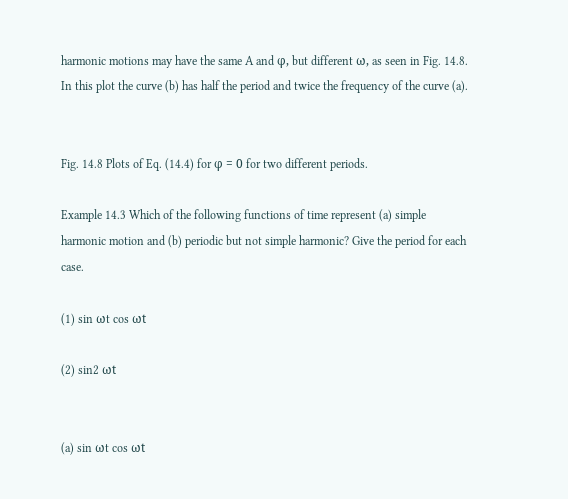harmonic motions may have the same A and φ, but different ω, as seen in Fig. 14.8. In this plot the curve (b) has half the period and twice the frequency of the curve (a).


Fig. 14.8 Plots of Eq. (14.4) for φ = 0 for two different periods.

Example 14.3 Which of the following functions of time represent (a) simple harmonic motion and (b) periodic but not simple harmonic? Give the period for each case.

(1) sin ωt cos ωt

(2) sin2 ωt


(a) sin ωt cos ωt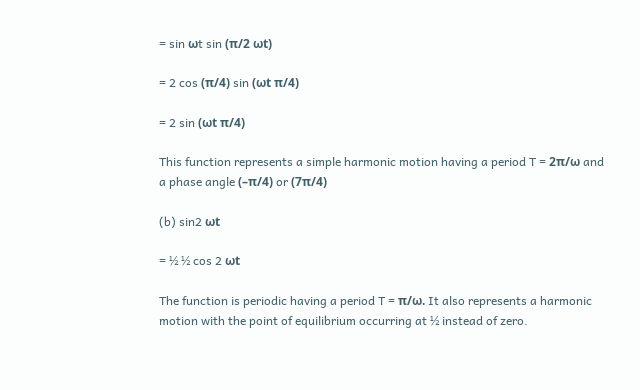= sin ωt sin (π/2 ωt)

= 2 cos (π/4) sin (ωt π/4)

= 2 sin (ωt π/4)

This function represents a simple harmonic motion having a period T = 2π/ω and a phase angle (–π/4) or (7π/4)

(b) sin2 ωt

= ½ ½ cos 2 ωt

The function is periodic having a period T = π/ω. It also represents a harmonic motion with the point of equilibrium occurring at ½ instead of zero.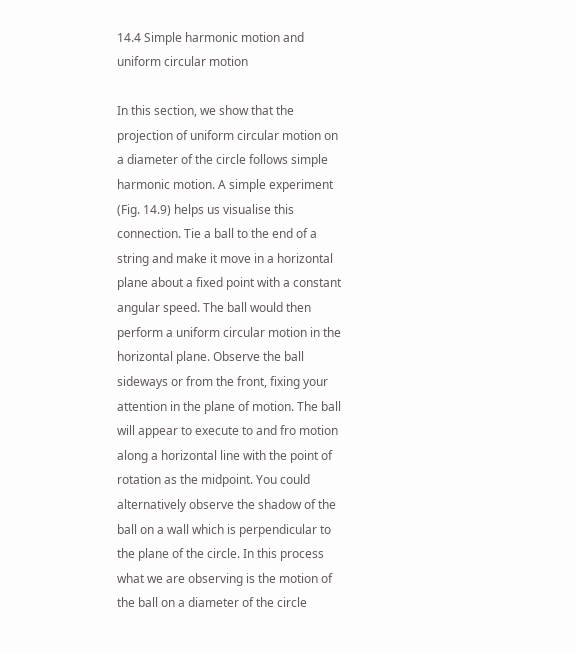14.4 Simple harmonic motion and uniform circular motion

In this section, we show that the projection of uniform circular motion on a diameter of the circle follows simple harmonic motion. A simple experiment (Fig. 14.9) helps us visualise this connection. Tie a ball to the end of a string and make it move in a horizontal plane about a fixed point with a constant angular speed. The ball would then perform a uniform circular motion in the horizontal plane. Observe the ball sideways or from the front, fixing your attention in the plane of motion. The ball will appear to execute to and fro motion along a horizontal line with the point of rotation as the midpoint. You could alternatively observe the shadow of the ball on a wall which is perpendicular to the plane of the circle. In this process what we are observing is the motion of the ball on a diameter of the circle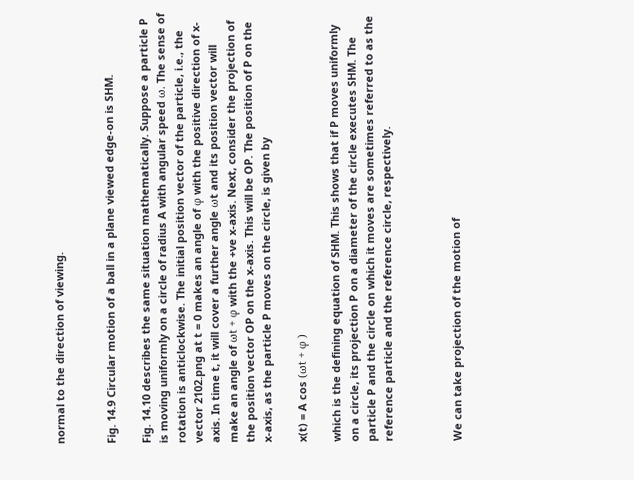normal to the direction of viewing.


Fig. 14.9 Circular motion of a ball in a plane viewed edge-on is SHM.

Fig. 14.10 describes the same situation mathematically. Suppose a particle P is moving uniformly on a circle of radius A with angular speed ω. The sense of rotation is anticlockwise. The initial position vector of the particle, i.e., the vector 2102.png at t = 0 makes an angle of φ with the positive direction of x-axis. In time t, it will cover a further angle ωt and its position vector will make an angle of ωt + φ with the +ve x-axis. Next, consider the projection of the position vector OP on the x-axis. This will be OP. The position of P on the x-axis, as the particle P moves on the circle, is given by

x(t) = A cos (ωt + φ )

which is the defining equation of SHM. This shows that if P moves uniformly on a circle, its projection P on a diameter of the circle executes SHM. The particle P and the circle on which it moves are sometimes referred to as the reference particle and the reference circle, respectively.



We can take projection of the motion of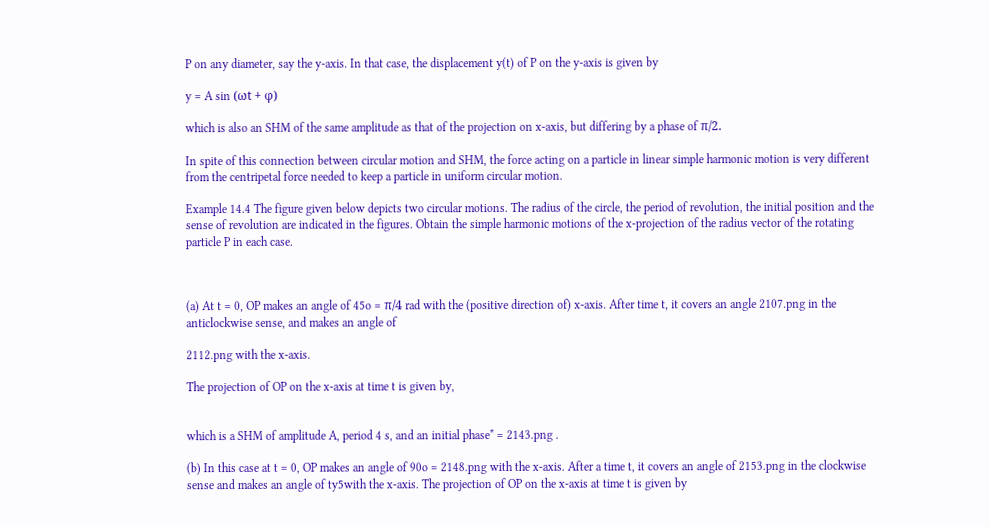P on any diameter, say the y-axis. In that case, the displacement y(t) of P on the y-axis is given by

y = A sin (ωt + φ)

which is also an SHM of the same amplitude as that of the projection on x-axis, but differing by a phase of π/2.

In spite of this connection between circular motion and SHM, the force acting on a particle in linear simple harmonic motion is very different from the centripetal force needed to keep a particle in uniform circular motion.

Example 14.4 The figure given below depicts two circular motions. The radius of the circle, the period of revolution, the initial position and the sense of revolution are indicated in the figures. Obtain the simple harmonic motions of the x-projection of the radius vector of the rotating particle P in each case.



(a) At t = 0, OP makes an angle of 45o = π/4 rad with the (positive direction of) x-axis. After time t, it covers an angle 2107.png in the anticlockwise sense, and makes an angle of

2112.png with the x-axis.

The projection of OP on the x-axis at time t is given by,


which is a SHM of amplitude A, period 4 s, and an initial phase* = 2143.png .

(b) In this case at t = 0, OP makes an angle of 90o = 2148.png with the x-axis. After a time t, it covers an angle of 2153.png in the clockwise sense and makes an angle of ty5with the x-axis. The projection of OP on the x-axis at time t is given by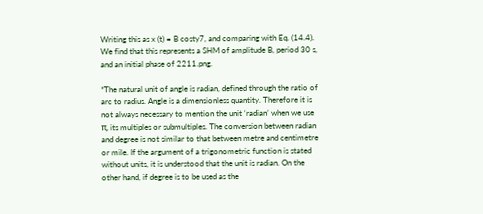Writing this as x (t) = B costy7, and comparing with Eq. (14.4). We find that this represents a SHM of amplitude B, period 30 s, and an initial phase of 2211.png.

*The natural unit of angle is radian, defined through the ratio of arc to radius. Angle is a dimensionless quantity. Therefore it is not always necessary to mention the unit ‘radian’ when we use π, its multiples or submultiples. The conversion between radian and degree is not similar to that between metre and centimetre or mile. If the argument of a trigonometric function is stated without units, it is understood that the unit is radian. On the other hand, if degree is to be used as the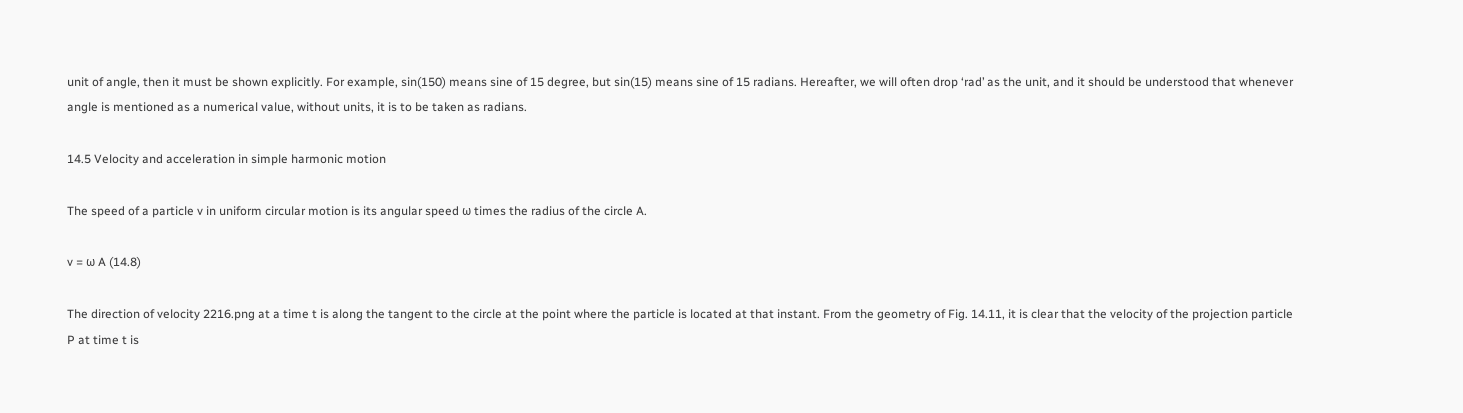unit of angle, then it must be shown explicitly. For example, sin(150) means sine of 15 degree, but sin(15) means sine of 15 radians. Hereafter, we will often drop ‘rad’ as the unit, and it should be understood that whenever angle is mentioned as a numerical value, without units, it is to be taken as radians.

14.5 Velocity and acceleration in simple harmonic motion

The speed of a particle v in uniform circular motion is its angular speed ω times the radius of the circle A.

v = ω A (14.8)

The direction of velocity 2216.png at a time t is along the tangent to the circle at the point where the particle is located at that instant. From the geometry of Fig. 14.11, it is clear that the velocity of the projection particle P at time t is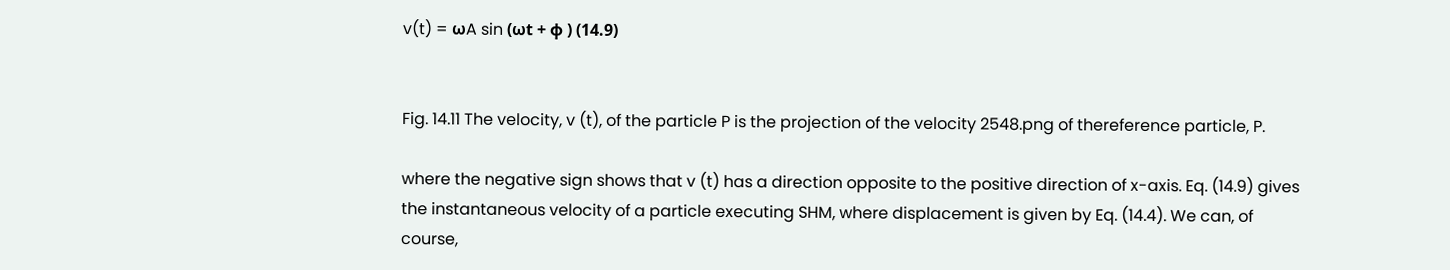v(t) = ωA sin (ωt + φ ) (14.9)


Fig. 14.11 The velocity, v (t), of the particle P is the projection of the velocity 2548.png of thereference particle, P.

where the negative sign shows that v (t) has a direction opposite to the positive direction of x-axis. Eq. (14.9) gives the instantaneous velocity of a particle executing SHM, where displacement is given by Eq. (14.4). We can, of course,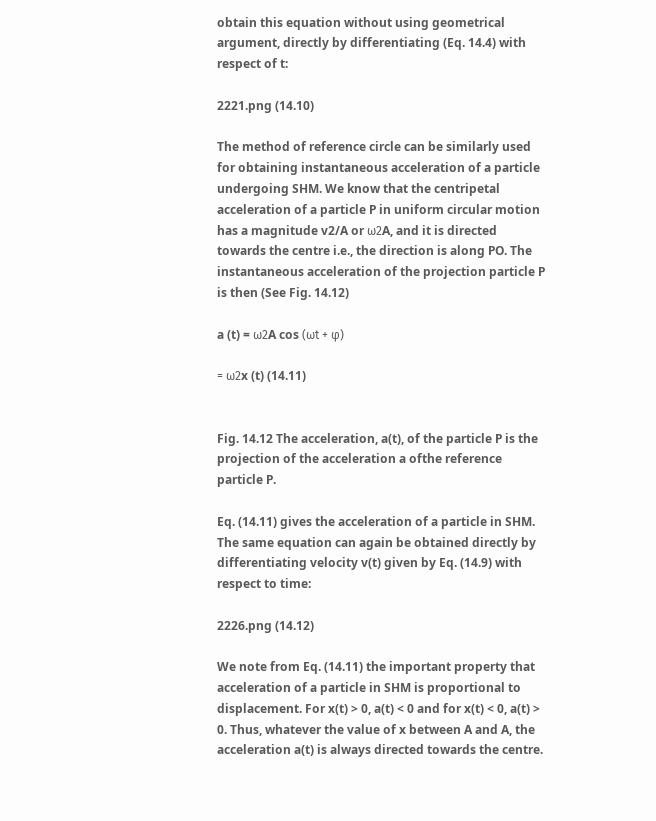obtain this equation without using geometrical argument, directly by differentiating (Eq. 14.4) with respect of t:

2221.png (14.10)

The method of reference circle can be similarly used for obtaining instantaneous acceleration of a particle undergoing SHM. We know that the centripetal acceleration of a particle P in uniform circular motion has a magnitude v2/A or ω2A, and it is directed towards the centre i.e., the direction is along PO. The instantaneous acceleration of the projection particle P is then (See Fig. 14.12)

a (t) = ω2A cos (ωt + φ)

= ω2x (t) (14.11)


Fig. 14.12 The acceleration, a(t), of the particle P is the projection of the acceleration a ofthe reference particle P.

Eq. (14.11) gives the acceleration of a particle in SHM. The same equation can again be obtained directly by differentiating velocity v(t) given by Eq. (14.9) with respect to time:

2226.png (14.12)

We note from Eq. (14.11) the important property that acceleration of a particle in SHM is proportional to displacement. For x(t) > 0, a(t) < 0 and for x(t) < 0, a(t) > 0. Thus, whatever the value of x between A and A, the acceleration a(t) is always directed towards the centre.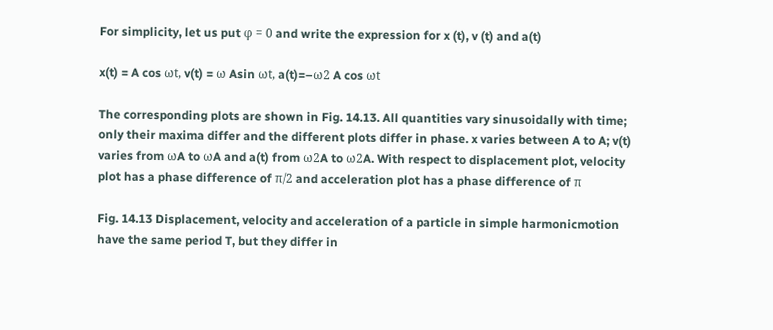For simplicity, let us put φ = 0 and write the expression for x (t), v (t) and a(t)

x(t) = A cos ωt, v(t) = ω Asin ωt, a(t)=–ω2 A cos ωt

The corresponding plots are shown in Fig. 14.13. All quantities vary sinusoidally with time; only their maxima differ and the different plots differ in phase. x varies between A to A; v(t) varies from ωA to ωA and a(t) from ω2A to ω2A. With respect to displacement plot, velocity plot has a phase difference of π/2 and acceleration plot has a phase difference of π

Fig. 14.13 Displacement, velocity and acceleration of a particle in simple harmonicmotion have the same period T, but they differ in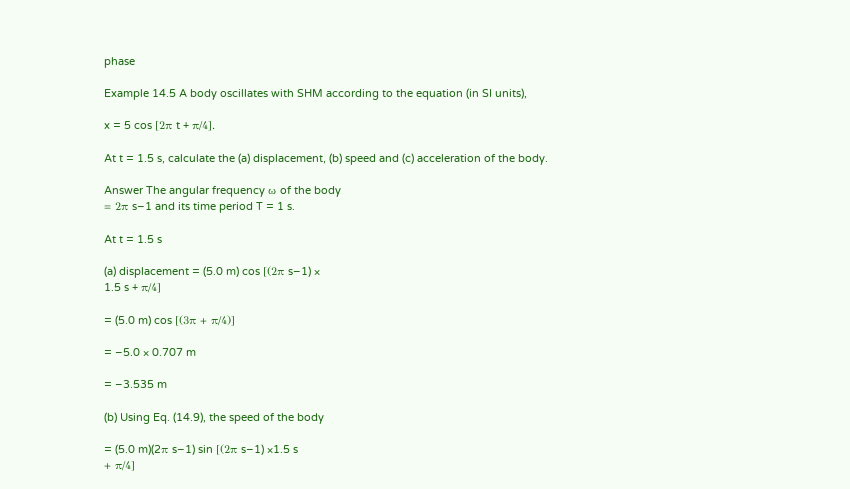phase

Example 14.5 A body oscillates with SHM according to the equation (in SI units),

x = 5 cos [2π t + π/4].

At t = 1.5 s, calculate the (a) displacement, (b) speed and (c) acceleration of the body.

Answer The angular frequency ω of the body
= 2π s–1 and its time period T = 1 s.

At t = 1.5 s

(a) displacement = (5.0 m) cos [(2π s–1) ×
1.5 s + π/4]

= (5.0 m) cos [(3π + π/4)]

= –5.0 × 0.707 m

= –3.535 m

(b) Using Eq. (14.9), the speed of the body

= (5.0 m)(2π s–1) sin [(2π s–1) ×1.5 s
+ π/4]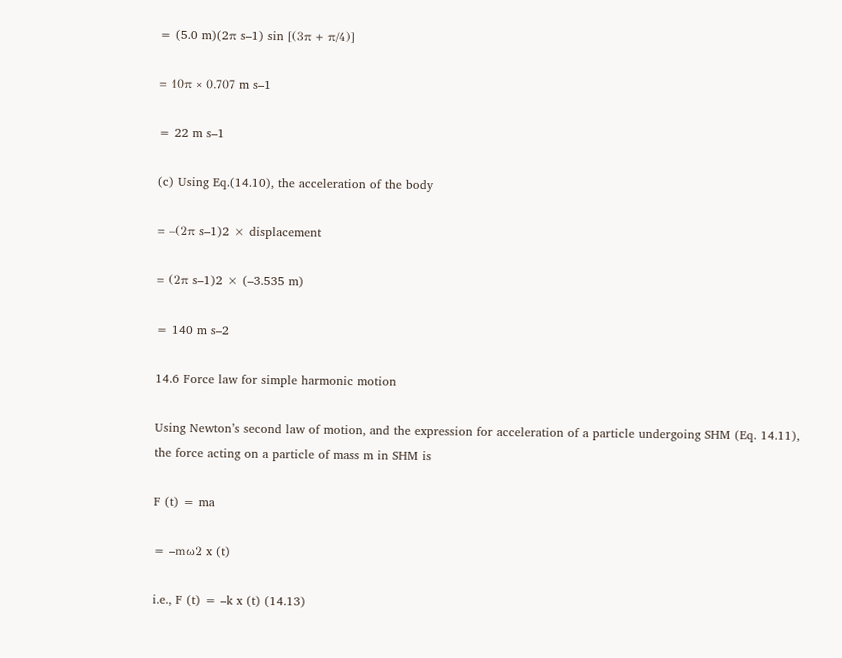= (5.0 m)(2π s–1) sin [(3π + π/4)]

= 10π × 0.707 m s–1

= 22 m s–1

(c) Using Eq.(14.10), the acceleration of the body

= –(2π s–1)2 × displacement

= (2π s–1)2 × (–3.535 m)

= 140 m s–2

14.6 Force law for simple harmonic motion

Using Newton’s second law of motion, and the expression for acceleration of a particle undergoing SHM (Eq. 14.11), the force acting on a particle of mass m in SHM is

F (t) = ma

= –mω2 x (t)

i.e., F (t) = –k x (t) (14.13)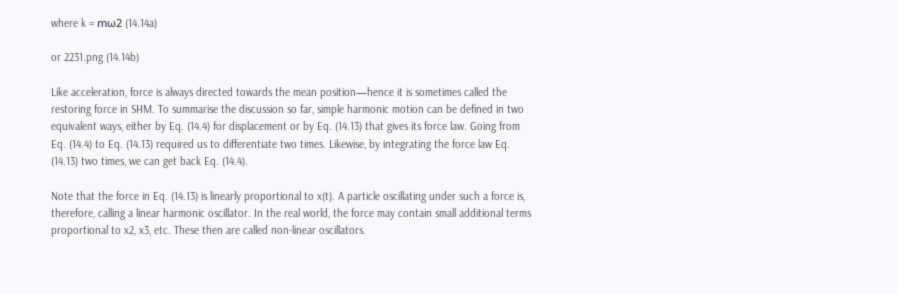where k = mω2 (14.14a)

or 2231.png (14.14b)

Like acceleration, force is always directed towards the mean position—hence it is sometimes called the restoring force in SHM. To summarise the discussion so far, simple harmonic motion can be defined in two equivalent ways, either by Eq. (14.4) for displacement or by Eq. (14.13) that gives its force law. Going from Eq. (14.4) to Eq. (14.13) required us to differentiate two times. Likewise, by integrating the force law Eq. (14.13) two times, we can get back Eq. (14.4).

Note that the force in Eq. (14.13) is linearly proportional to x(t). A particle oscillating under such a force is, therefore, calling a linear harmonic oscillator. In the real world, the force may contain small additional terms proportional to x2, x3, etc. These then are called non-linear oscillators.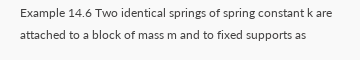Example 14.6 Two identical springs of spring constant k are attached to a block of mass m and to fixed supports as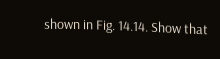shown in Fig. 14.14. Show that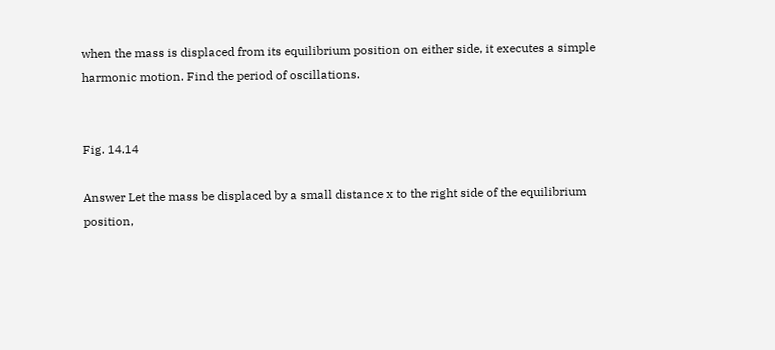when the mass is displaced from its equilibrium position on either side, it executes a simple harmonic motion. Find the period of oscillations.


Fig. 14.14

Answer Let the mass be displaced by a small distance x to the right side of the equilibrium position,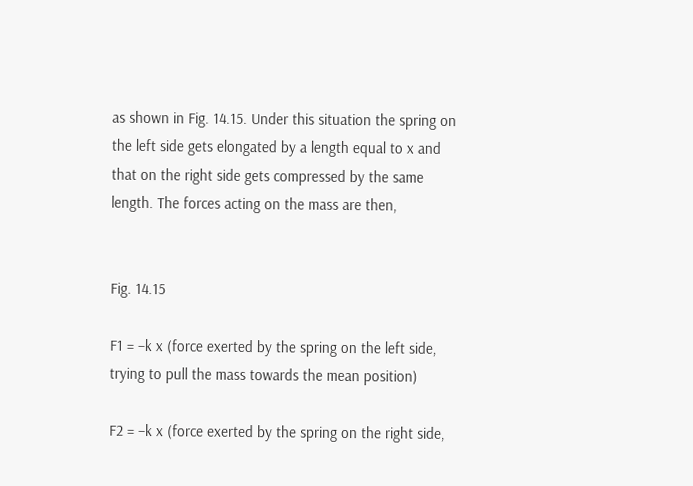as shown in Fig. 14.15. Under this situation the spring on the left side gets elongated by a length equal to x and that on the right side gets compressed by the same length. The forces acting on the mass are then,


Fig. 14.15

F1 = –k x (force exerted by the spring on the left side, trying to pull the mass towards the mean position)

F2 = –k x (force exerted by the spring on the right side,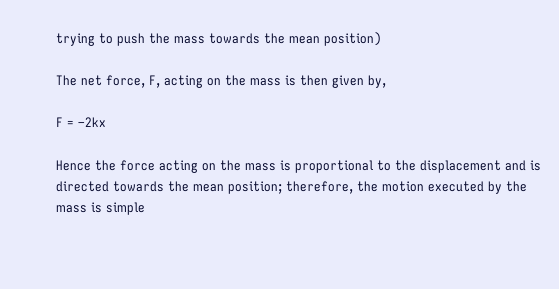trying to push the mass towards the mean position)

The net force, F, acting on the mass is then given by,

F = –2kx

Hence the force acting on the mass is proportional to the displacement and is directed towards the mean position; therefore, the motion executed by the mass is simple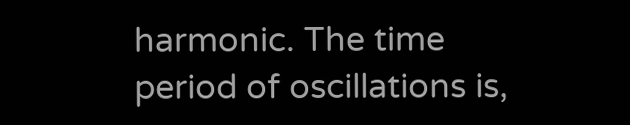harmonic. The time period of oscillations is,